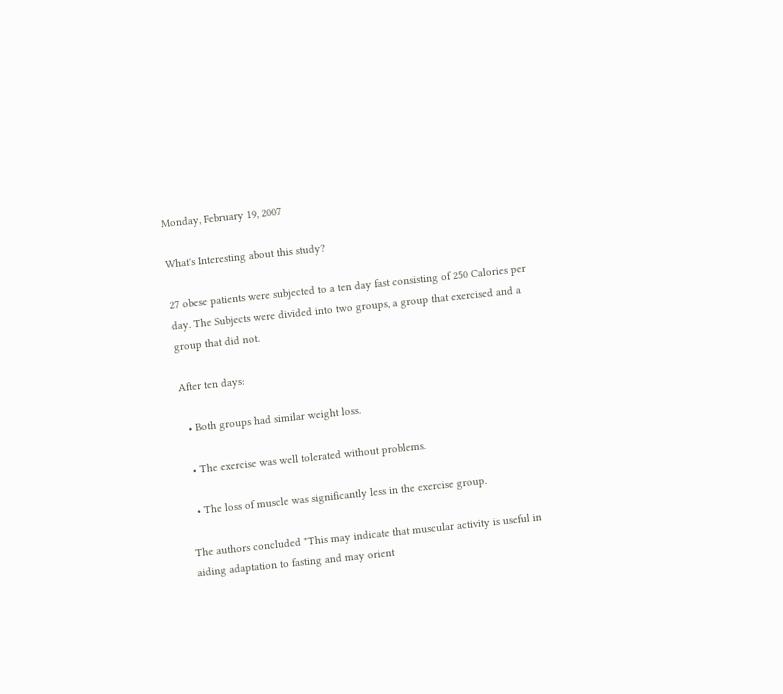Monday, February 19, 2007

What's Interesting about this study?

27 obese patients were subjected to a ten day fast consisting of 250 Calories per day. The Subjects were divided into two groups, a group that exercised and a group that did not.

After ten days:

  • Both groups had similar weight loss.

  • The exercise was well tolerated without problems.

  • The loss of muscle was significantly less in the exercise group.

The authors concluded "This may indicate that muscular activity is useful in aiding adaptation to fasting and may orient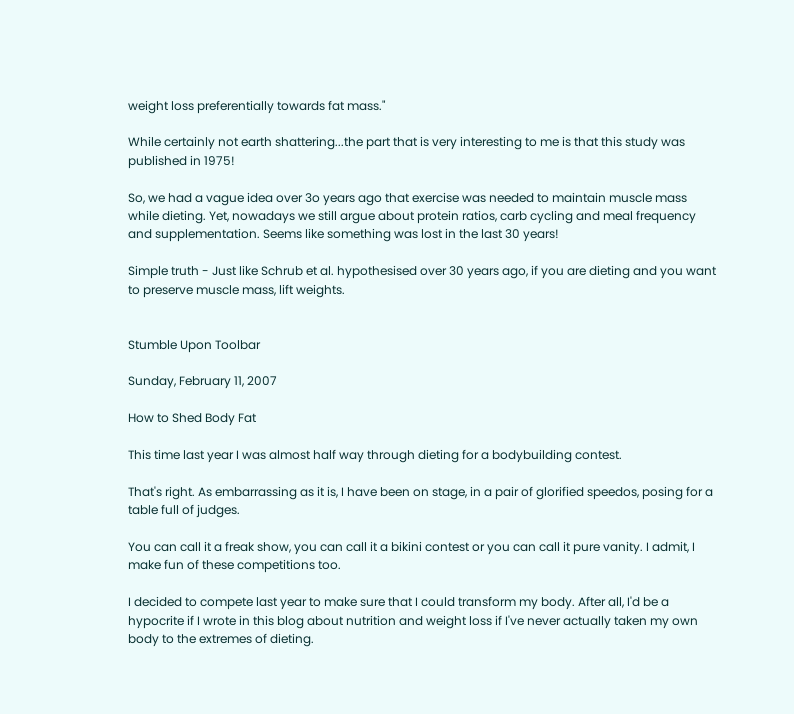weight loss preferentially towards fat mass."

While certainly not earth shattering...the part that is very interesting to me is that this study was published in 1975!

So, we had a vague idea over 3o years ago that exercise was needed to maintain muscle mass while dieting. Yet, nowadays we still argue about protein ratios, carb cycling and meal frequency and supplementation. Seems like something was lost in the last 30 years!

Simple truth - Just like Schrub et al. hypothesised over 30 years ago, if you are dieting and you want to preserve muscle mass, lift weights.


Stumble Upon Toolbar

Sunday, February 11, 2007

How to Shed Body Fat

This time last year I was almost half way through dieting for a bodybuilding contest.

That's right. As embarrassing as it is, I have been on stage, in a pair of glorified speedos, posing for a table full of judges.

You can call it a freak show, you can call it a bikini contest or you can call it pure vanity. I admit, I make fun of these competitions too.

I decided to compete last year to make sure that I could transform my body. After all, I'd be a hypocrite if I wrote in this blog about nutrition and weight loss if I've never actually taken my own body to the extremes of dieting.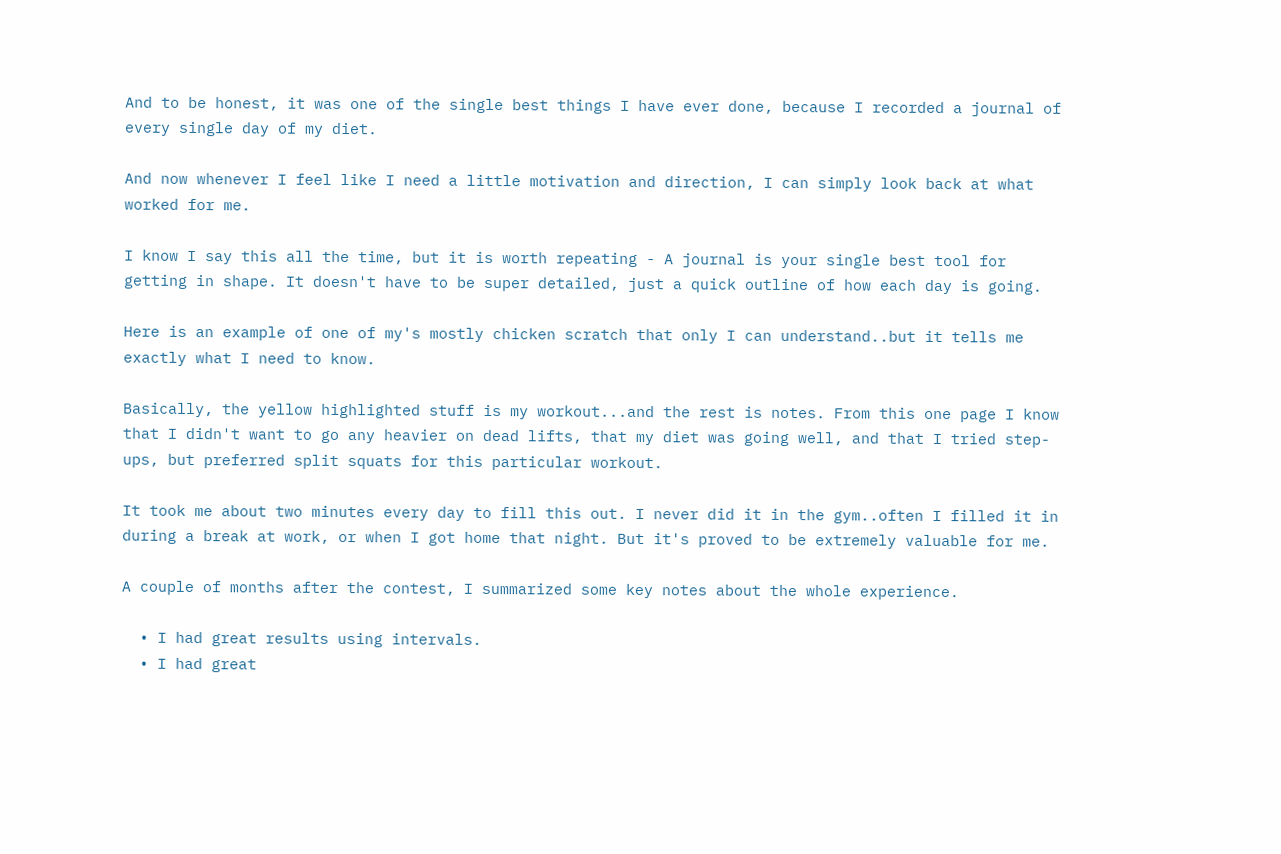And to be honest, it was one of the single best things I have ever done, because I recorded a journal of every single day of my diet.

And now whenever I feel like I need a little motivation and direction, I can simply look back at what worked for me.

I know I say this all the time, but it is worth repeating - A journal is your single best tool for getting in shape. It doesn't have to be super detailed, just a quick outline of how each day is going.

Here is an example of one of my's mostly chicken scratch that only I can understand..but it tells me exactly what I need to know.

Basically, the yellow highlighted stuff is my workout...and the rest is notes. From this one page I know that I didn't want to go any heavier on dead lifts, that my diet was going well, and that I tried step-ups, but preferred split squats for this particular workout.

It took me about two minutes every day to fill this out. I never did it in the gym..often I filled it in during a break at work, or when I got home that night. But it's proved to be extremely valuable for me.

A couple of months after the contest, I summarized some key notes about the whole experience.

  • I had great results using intervals.
  • I had great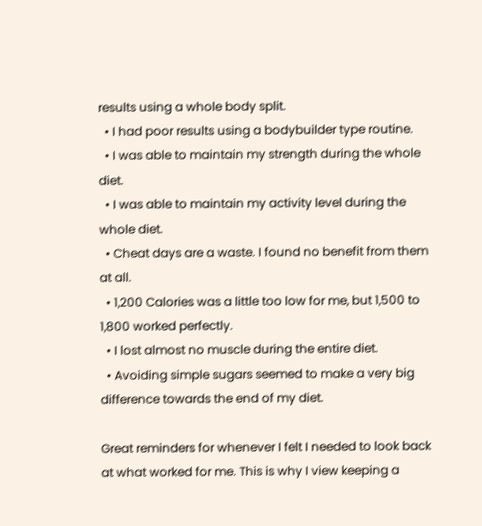results using a whole body split.
  • I had poor results using a bodybuilder type routine.
  • I was able to maintain my strength during the whole diet.
  • I was able to maintain my activity level during the whole diet.
  • Cheat days are a waste. I found no benefit from them at all.
  • 1,200 Calories was a little too low for me, but 1,500 to 1,800 worked perfectly.
  • I lost almost no muscle during the entire diet.
  • Avoiding simple sugars seemed to make a very big difference towards the end of my diet.

Great reminders for whenever I felt I needed to look back at what worked for me. This is why I view keeping a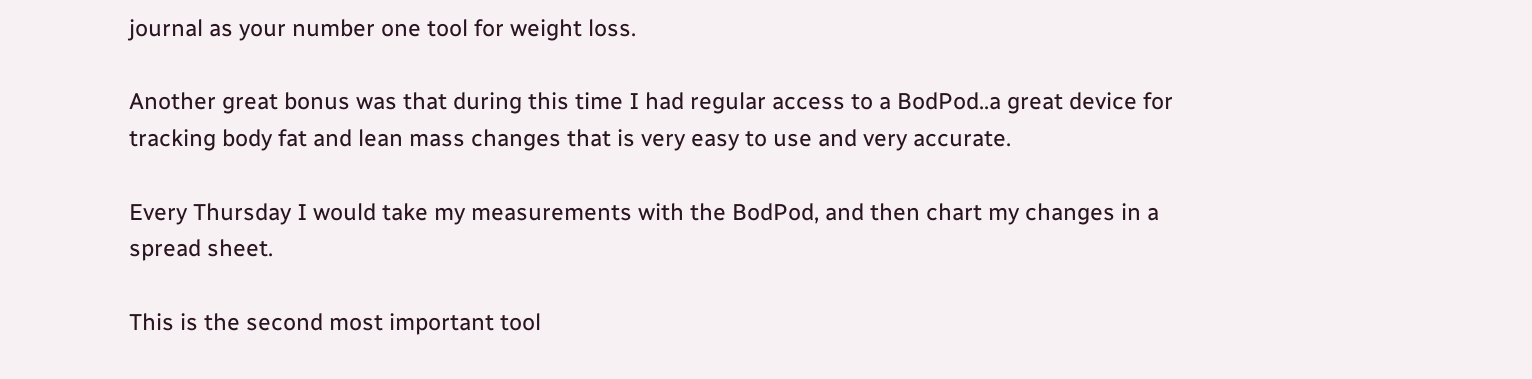journal as your number one tool for weight loss.

Another great bonus was that during this time I had regular access to a BodPod..a great device for tracking body fat and lean mass changes that is very easy to use and very accurate.

Every Thursday I would take my measurements with the BodPod, and then chart my changes in a spread sheet.

This is the second most important tool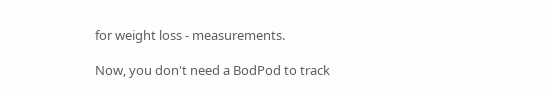for weight loss - measurements.

Now, you don't need a BodPod to track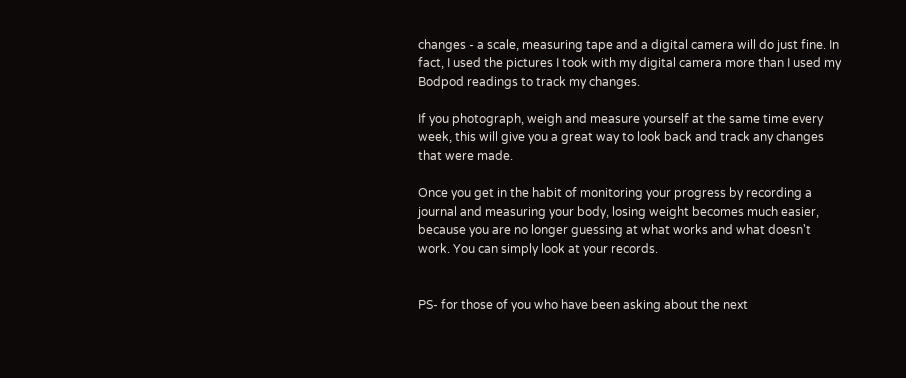changes - a scale, measuring tape and a digital camera will do just fine. In fact, I used the pictures I took with my digital camera more than I used my Bodpod readings to track my changes.

If you photograph, weigh and measure yourself at the same time every week, this will give you a great way to look back and track any changes that were made.

Once you get in the habit of monitoring your progress by recording a journal and measuring your body, losing weight becomes much easier, because you are no longer guessing at what works and what doesn't work. You can simply look at your records.


PS- for those of you who have been asking about the next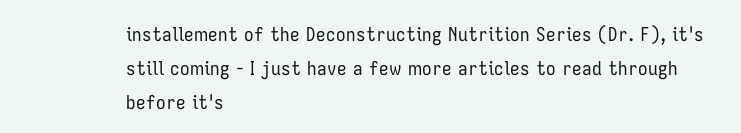installement of the Deconstructing Nutrition Series (Dr. F), it's still coming - I just have a few more articles to read through before it's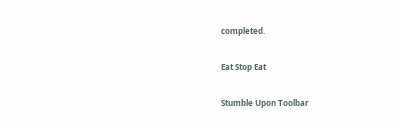completed.

Eat Stop Eat

Stumble Upon Toolbar